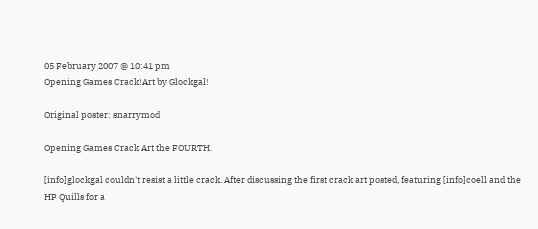05 February 2007 @ 10:41 pm
Opening Games Crack!Art by Glockgal!

Original poster: snarrymod

Opening Games Crack Art the FOURTH.

[info]glockgal couldn't resist a little crack. After discussing the first crack art posted, featuring [info]coell and the HP Quills for a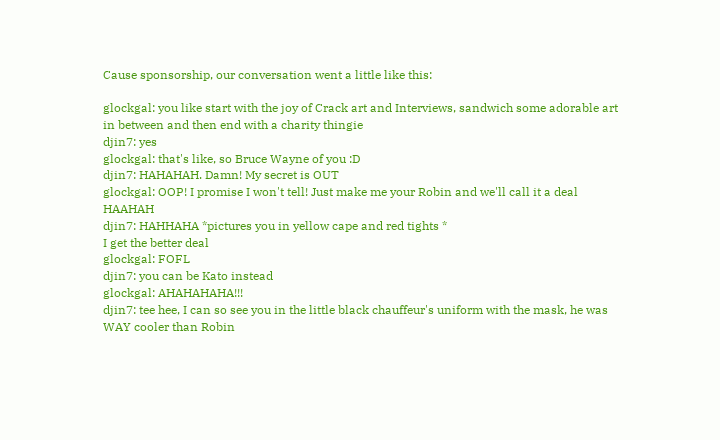Cause sponsorship, our conversation went a little like this:

glockgal: you like start with the joy of Crack art and Interviews, sandwich some adorable art in between and then end with a charity thingie
djin7: yes
glockgal: that's like, so Bruce Wayne of you :D
djin7: HAHAHAH. Damn! My secret is OUT
glockgal: OOP! I promise I won't tell! Just make me your Robin and we'll call it a deal HAAHAH
djin7: HAHHAHA *pictures you in yellow cape and red tights *
I get the better deal
glockgal: FOFL
djin7: you can be Kato instead
glockgal: AHAHAHAHA!!!
djin7: tee hee, I can so see you in the little black chauffeur's uniform with the mask, he was WAY cooler than Robin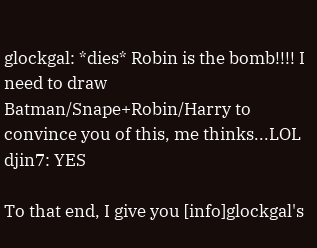glockgal: *dies* Robin is the bomb!!!! I need to draw Batman/Snape+Robin/Harry to convince you of this, me thinks...LOL
djin7: YES

To that end, I give you [info]glockgal's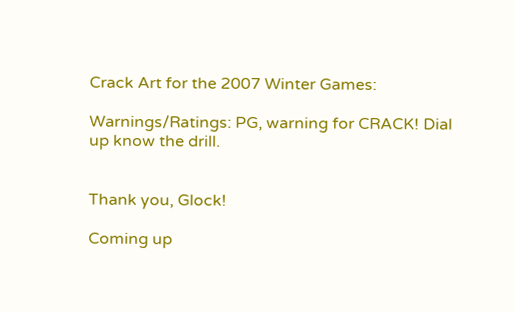Crack Art for the 2007 Winter Games:

Warnings/Ratings: PG, warning for CRACK! Dial up know the drill.


Thank you, Glock!

Coming up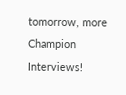tomorrow, more Champion Interviews!